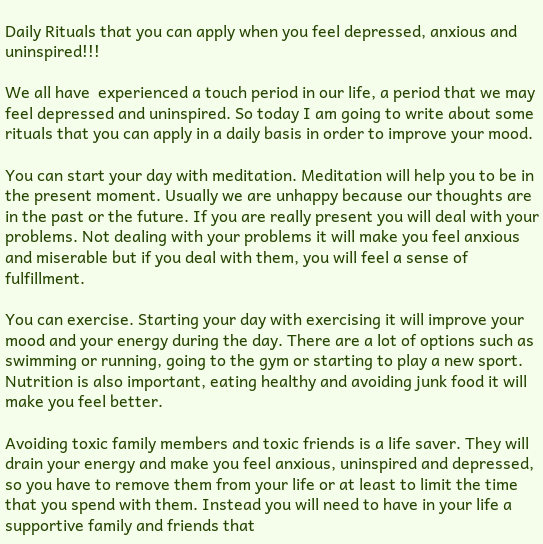Daily Rituals that you can apply when you feel depressed, anxious and uninspired!!!

We all have  experienced a touch period in our life, a period that we may feel depressed and uninspired. So today I am going to write about some rituals that you can apply in a daily basis in order to improve your mood.

You can start your day with meditation. Meditation will help you to be in the present moment. Usually we are unhappy because our thoughts are in the past or the future. If you are really present you will deal with your problems. Not dealing with your problems it will make you feel anxious and miserable but if you deal with them, you will feel a sense of fulfillment.

You can exercise. Starting your day with exercising it will improve your mood and your energy during the day. There are a lot of options such as swimming or running, going to the gym or starting to play a new sport. Nutrition is also important, eating healthy and avoiding junk food it will make you feel better.

Avoiding toxic family members and toxic friends is a life saver. They will drain your energy and make you feel anxious, uninspired and depressed, so you have to remove them from your life or at least to limit the time that you spend with them. Instead you will need to have in your life a supportive family and friends that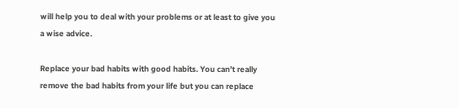will help you to deal with your problems or at least to give you a wise advice.

Replace your bad habits with good habits. You can’t really remove the bad habits from your life but you can replace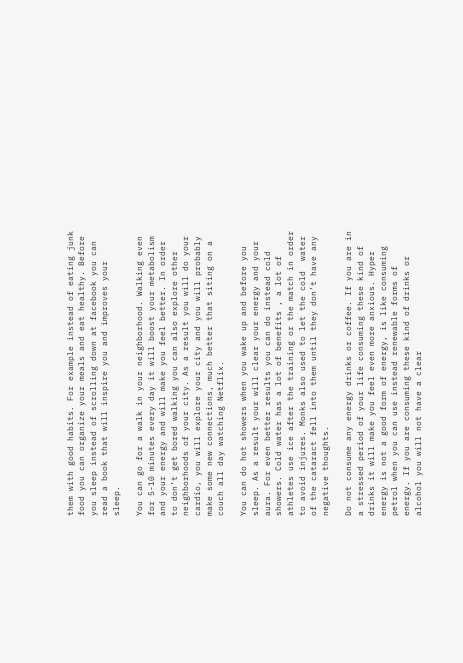them with good habits. For example instead of eating junk food you can organize your meals and eat healthy. Before you sleep instead of scrolling down at facebook you can read a book that will inspire you and improves your sleep.

You can go for a walk in your neighborhood. Walking even for 5-10 minutes every day it will boost your metabolism and your energy and will make you feel better. In order to don’t get bored walking you can also explore other neighborhoods of your city. As a result you will do your cardio, you will explore your city and you will probably make some new connections, much better that siting on a couch all day watching Netflix.

You can do hot showers when you wake up and before you sleep. As a result your will clear your energy and your aura. For even better results you can do instead cold showers. Cold water has a lot of benefits , a lot of athletes use ice after the training or the match in order to avoid injures. Monks also used to let the cold  water of the cataract fell into them until they don’t have any negative thoughts.

Do not consume any energy drinks or coffee. If you are in a stressed period of your life consuming these kind of drinks it will make you feel even more anxious. Hyper energy is not a good form of energy, is like consuming petrol when you can use instead renewable forms of energy. If you are consuming these kind of drinks or alcohol you will not have a clear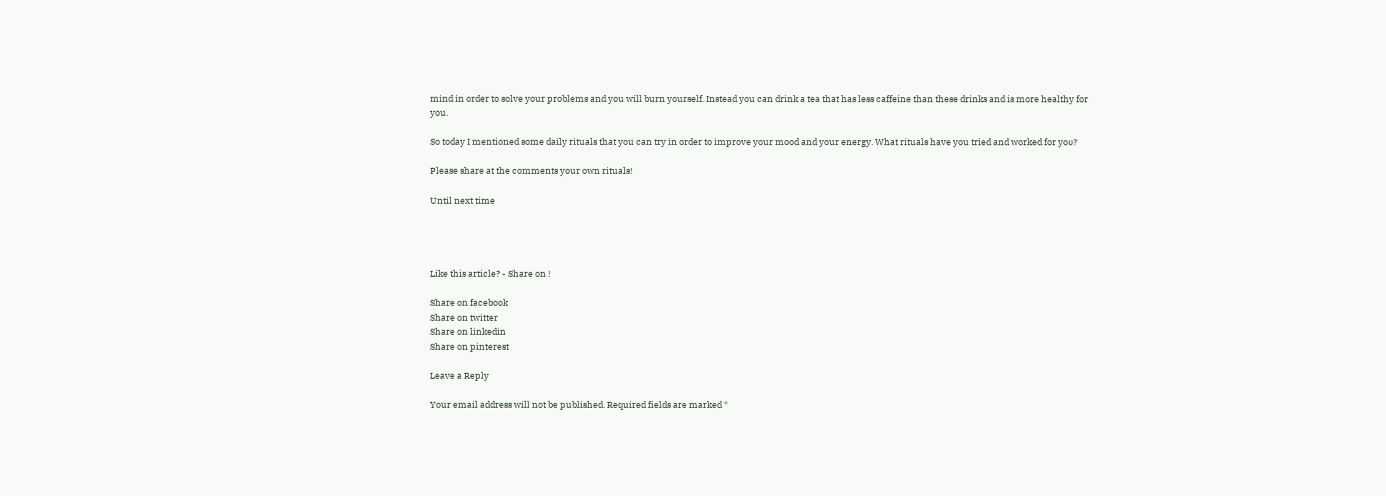mind in order to solve your problems and you will burn yourself. Instead you can drink a tea that has less caffeine than these drinks and is more healthy for you.

So today I mentioned some daily rituals that you can try in order to improve your mood and your energy. What rituals have you tried and worked for yoυ?

Please share at the comments your own rituals!

Until next time




Like this article? - Share on !

Share on facebook
Share on twitter
Share on linkedin
Share on pinterest

Leave a Reply

Your email address will not be published. Required fields are marked *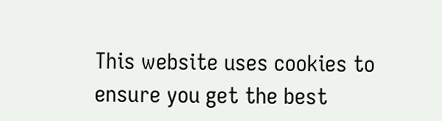This website uses cookies to ensure you get the best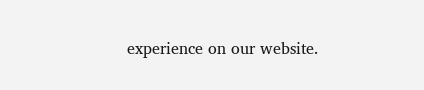experience on our website.